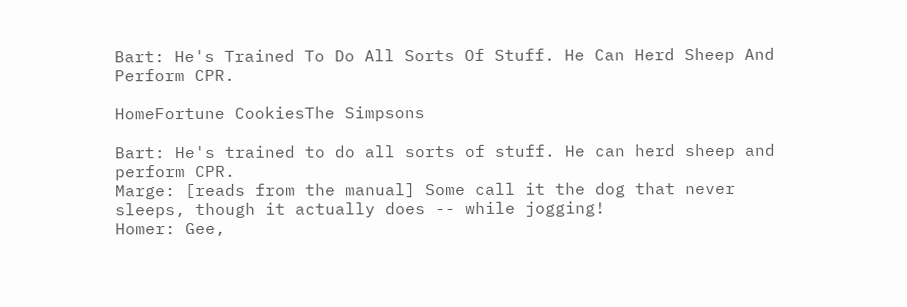Bart: He's Trained To Do All Sorts Of Stuff. He Can Herd Sheep And Perform CPR.

HomeFortune CookiesThe Simpsons

Bart: He's trained to do all sorts of stuff. He can herd sheep and
perform CPR.
Marge: [reads from the manual] Some call it the dog that never
sleeps, though it actually does -- while jogging!
Homer: Gee,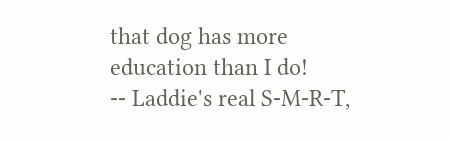that dog has more education than I do!
-- Laddie's real S-M-R-T,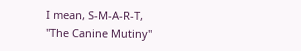I mean, S-M-A-R-T,
"The Canine Mutiny"